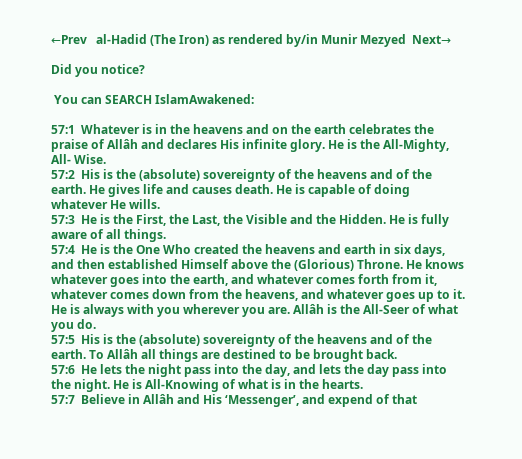←Prev   al-Hadid (The Iron) as rendered by/in Munir Mezyed  Next→

Did you notice?

 You can SEARCH IslamAwakened:

57:1  Whatever is in the heavens and on the earth celebrates the praise of Allâh and declares His infinite glory. He is the All-Mighty, All- Wise.
57:2  His is the (absolute) sovereignty of the heavens and of the earth. He gives life and causes death. He is capable of doing whatever He wills.
57:3  He is the First, the Last, the Visible and the Hidden. He is fully aware of all things.
57:4  He is the One Who created the heavens and earth in six days, and then established Himself above the (Glorious) Throne. He knows whatever goes into the earth, and whatever comes forth from it, whatever comes down from the heavens, and whatever goes up to it. He is always with you wherever you are. Allâh is the All-Seer of what you do.
57:5  His is the (absolute) sovereignty of the heavens and of the earth. To Allâh all things are destined to be brought back.
57:6  He lets the night pass into the day, and lets the day pass into the night. He is All-Knowing of what is in the hearts.
57:7  Believe in Allâh and His ‘Messenger’, and expend of that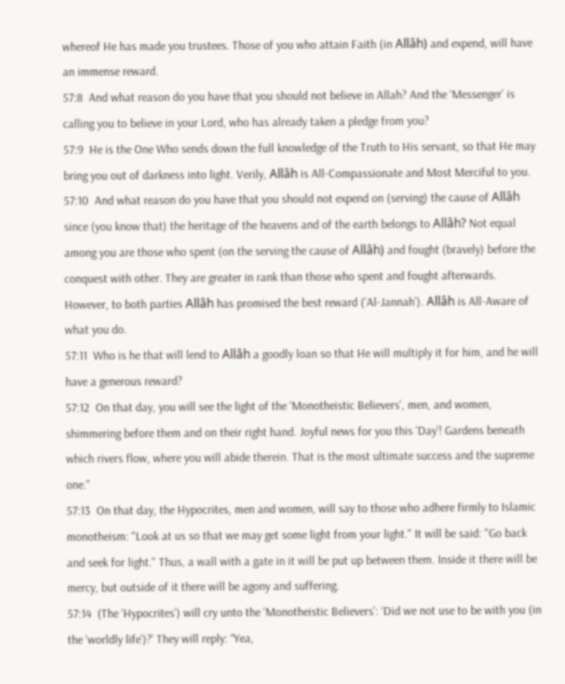whereof He has made you trustees. Those of you who attain Faith (in Allâh) and expend, will have an immense reward.
57:8  And what reason do you have that you should not believe in Allah? And the ‘Messenger’ is calling you to believe in your Lord, who has already taken a pledge from you?
57:9  He is the One Who sends down the full knowledge of the Truth to His servant, so that He may bring you out of darkness into light. Verily, Allâh is All-Compassionate and Most Merciful to you.
57:10  And what reason do you have that you should not expend on (serving) the cause of Allâh since (you know that) the heritage of the heavens and of the earth belongs to Allâh? Not equal among you are those who spent (on the serving the cause of Allâh) and fought (bravely) before the conquest with other. They are greater in rank than those who spent and fought afterwards. However, to both parties Allâh has promised the best reward (‘Al-Jannah’). Allâh is All-Aware of what you do.
57:11  Who is he that will lend to Allâh a goodly loan so that He will multiply it for him, and he will have a generous reward?
57:12  On that day, you will see the light of the ‘Monotheistic Believers’, men, and women, shimmering before them and on their right hand. Joyful news for you this ‘Day’! Gardens beneath which rivers flow, where you will abide therein. That is the most ultimate success and the supreme one."
57:13  On that day, the Hypocrites, men and women, will say to those who adhere firmly to Islamic monotheism: "Look at us so that we may get some light from your light." It will be said: "Go back and seek for light." Thus, a wall with a gate in it will be put up between them. Inside it there will be mercy, but outside of it there will be agony and suffering.
57:14  (The ‘Hypocrites’) will cry unto the ‘Monotheistic Believers’: ‘Did we not use to be with you (in the ‘worldly life’)?’ They will reply: “Yea,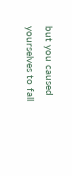but you caused yourselves to fall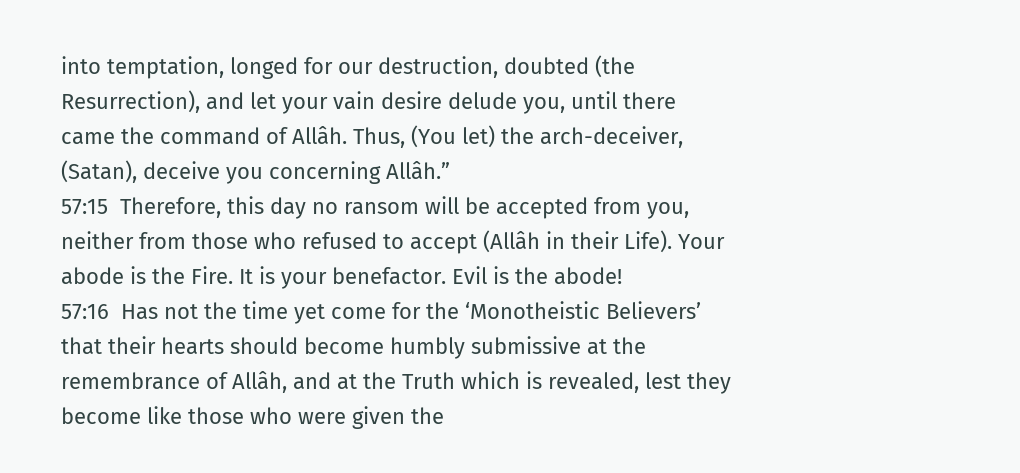into temptation, longed for our destruction, doubted (the Resurrection), and let your vain desire delude you, until there came the command of Allâh. Thus, (You let) the arch-deceiver, (Satan), deceive you concerning Allâh.”
57:15  Therefore, this day no ransom will be accepted from you, neither from those who refused to accept (Allâh in their Life). Your abode is the Fire. It is your benefactor. Evil is the abode!
57:16  Has not the time yet come for the ‘Monotheistic Believers’ that their hearts should become humbly submissive at the remembrance of Allâh, and at the Truth which is revealed, lest they become like those who were given the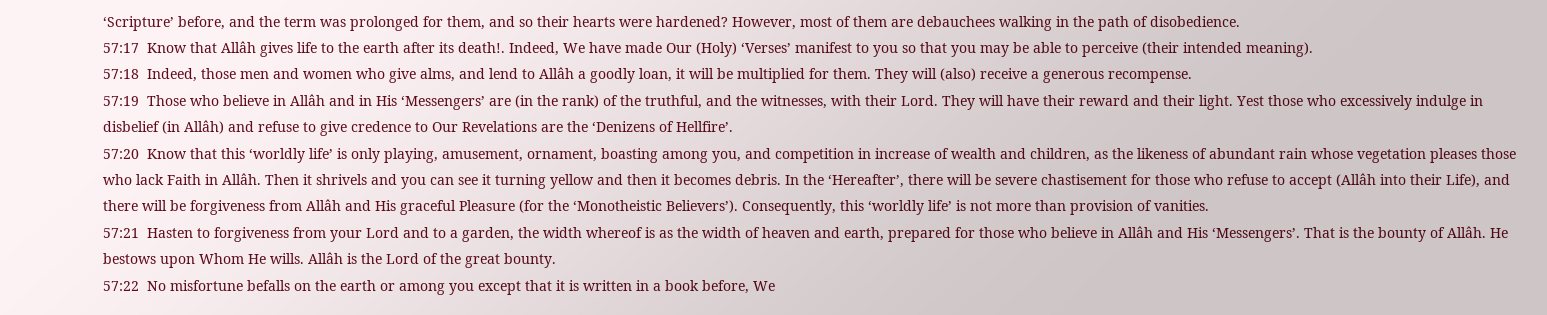‘Scripture’ before, and the term was prolonged for them, and so their hearts were hardened? However, most of them are debauchees walking in the path of disobedience.
57:17  Know that Allâh gives life to the earth after its death!. Indeed, We have made Our (Holy) ‘Verses’ manifest to you so that you may be able to perceive (their intended meaning).
57:18  Indeed, those men and women who give alms, and lend to Allâh a goodly loan, it will be multiplied for them. They will (also) receive a generous recompense.
57:19  Those who believe in Allâh and in His ‘Messengers’ are (in the rank) of the truthful, and the witnesses, with their Lord. They will have their reward and their light. Yest those who excessively indulge in disbelief (in Allâh) and refuse to give credence to Our Revelations are the ‘Denizens of Hellfire’.
57:20  Know that this ‘worldly life’ is only playing, amusement, ornament, boasting among you, and competition in increase of wealth and children, as the likeness of abundant rain whose vegetation pleases those who lack Faith in Allâh. Then it shrivels and you can see it turning yellow and then it becomes debris. In the ‘Hereafter’, there will be severe chastisement for those who refuse to accept (Allâh into their Life), and there will be forgiveness from Allâh and His graceful Pleasure (for the ‘Monotheistic Believers’). Consequently, this ‘worldly life’ is not more than provision of vanities.
57:21  Hasten to forgiveness from your Lord and to a garden, the width whereof is as the width of heaven and earth, prepared for those who believe in Allâh and His ‘Messengers’. That is the bounty of Allâh. He bestows upon Whom He wills. Allâh is the Lord of the great bounty.
57:22  No misfortune befalls on the earth or among you except that it is written in a book before, We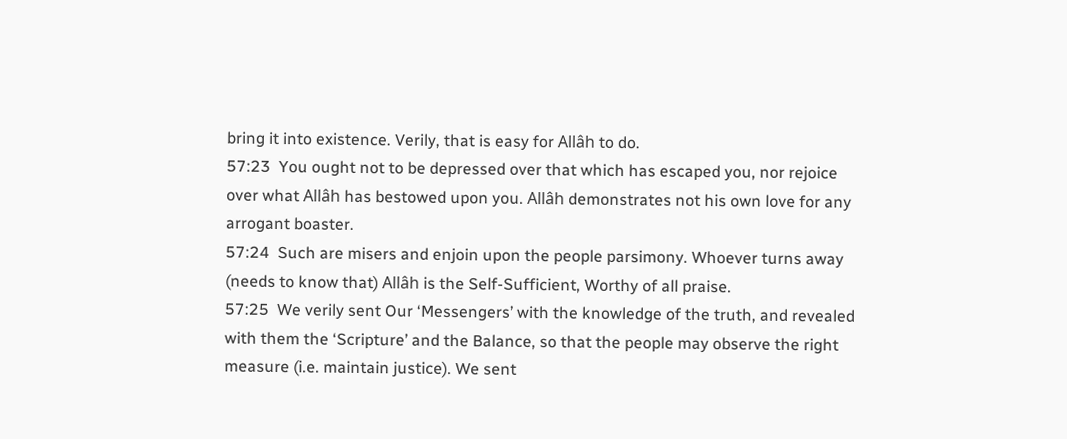bring it into existence. Verily, that is easy for Allâh to do.
57:23  You ought not to be depressed over that which has escaped you, nor rejoice over what Allâh has bestowed upon you. Allâh demonstrates not his own love for any arrogant boaster.
57:24  Such are misers and enjoin upon the people parsimony. Whoever turns away (needs to know that) Allâh is the Self-Sufficient, Worthy of all praise.
57:25  We verily sent Our ‘Messengers’ with the knowledge of the truth, and revealed with them the ‘Scripture’ and the Balance, so that the people may observe the right measure (i.e. maintain justice). We sent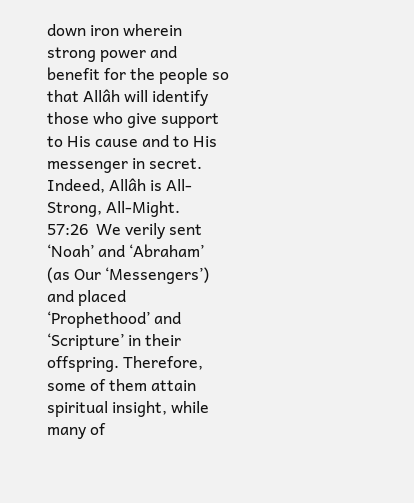down iron wherein strong power and benefit for the people so that Allâh will identify those who give support to His cause and to His messenger in secret. Indeed, Allâh is All- Strong, All-Might.
57:26  We verily sent ‘Noah’ and ‘Abraham’ (as Our ‘Messengers’) and placed ‘Prophethood’ and ‘Scripture’ in their offspring. Therefore, some of them attain spiritual insight, while many of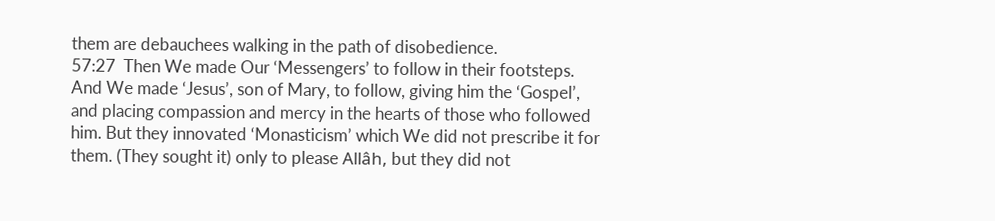them are debauchees walking in the path of disobedience.
57:27  Then We made Our ‘Messengers’ to follow in their footsteps. And We made ‘Jesus’, son of Mary, to follow, giving him the ‘Gospel’, and placing compassion and mercy in the hearts of those who followed him. But they innovated ‘Monasticism’ which We did not prescribe it for them. (They sought it) only to please Allâh, but they did not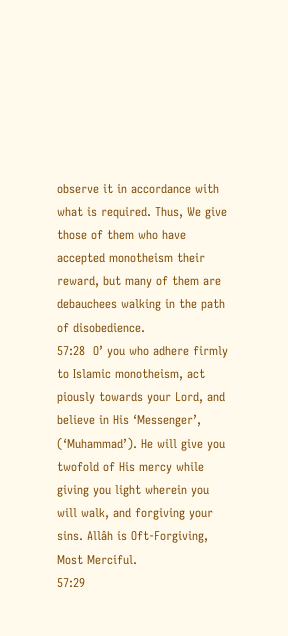observe it in accordance with what is required. Thus, We give those of them who have accepted monotheism their reward, but many of them are debauchees walking in the path of disobedience.
57:28  O’ you who adhere firmly to Islamic monotheism, act piously towards your Lord, and believe in His ‘Messenger’, (‘Muhammad’). He will give you twofold of His mercy while giving you light wherein you will walk, and forgiving your sins. Allâh is Oft-Forgiving, Most Merciful.
57:29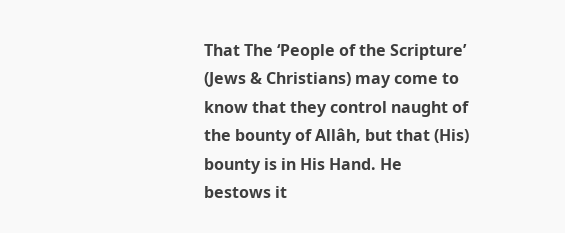That The ‘People of the Scripture’ (Jews & Christians) may come to know that they control naught of the bounty of Allâh, but that (His) bounty is in His Hand. He bestows it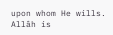upon whom He wills. Allâh is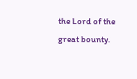the Lord of the great bounty.